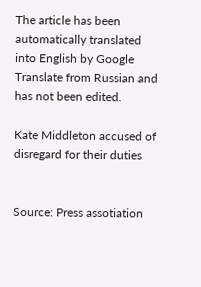The article has been automatically translated into English by Google Translate from Russian and has not been edited.

Kate Middleton accused of disregard for their duties


Source: Press assotiation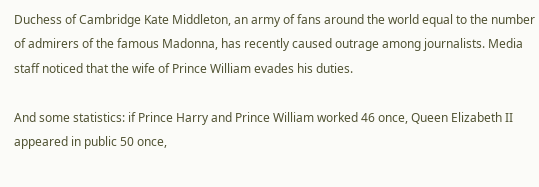Duchess of Cambridge Kate Middleton, an army of fans around the world equal to the number of admirers of the famous Madonna, has recently caused outrage among journalists. Media staff noticed that the wife of Prince William evades his duties.

And some statistics: if Prince Harry and Prince William worked 46 once, Queen Elizabeth II appeared in public 50 once,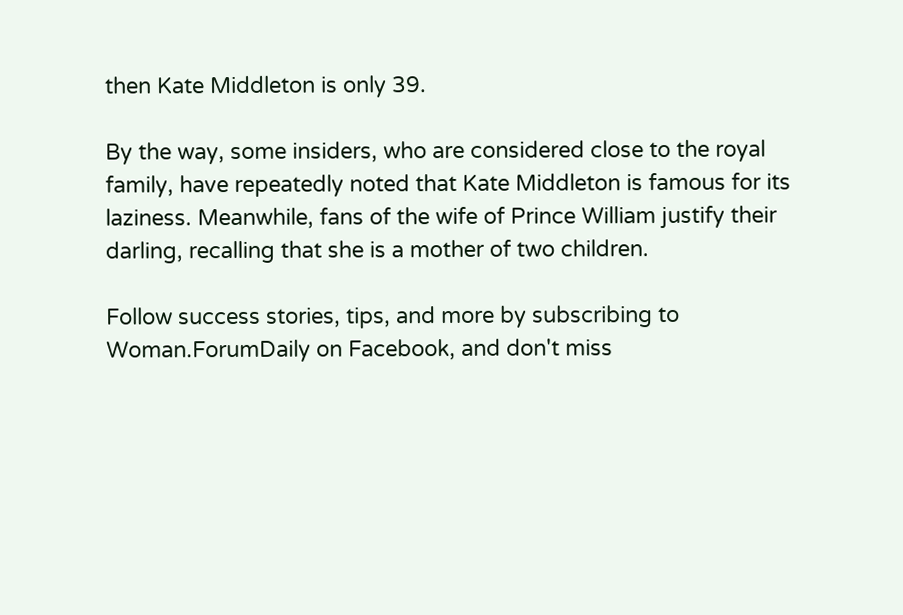then Kate Middleton is only 39.

By the way, some insiders, who are considered close to the royal family, have repeatedly noted that Kate Middleton is famous for its laziness. Meanwhile, fans of the wife of Prince William justify their darling, recalling that she is a mother of two children.

Follow success stories, tips, and more by subscribing to Woman.ForumDaily on Facebook, and don't miss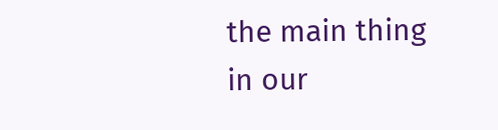the main thing in our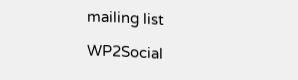mailing list

WP2Social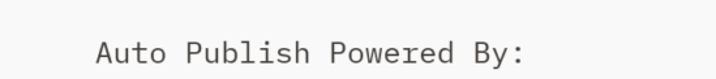Auto Publish Powered By: